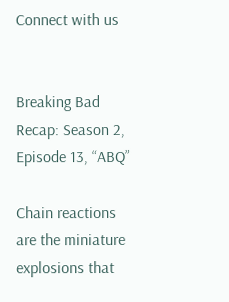Connect with us


Breaking Bad Recap: Season 2, Episode 13, “ABQ”

Chain reactions are the miniature explosions that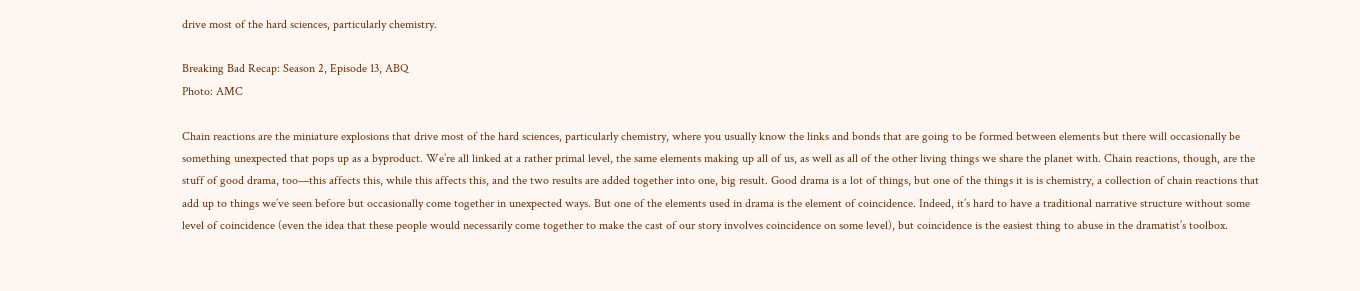drive most of the hard sciences, particularly chemistry.

Breaking Bad Recap: Season 2, Episode 13, ABQ
Photo: AMC

Chain reactions are the miniature explosions that drive most of the hard sciences, particularly chemistry, where you usually know the links and bonds that are going to be formed between elements but there will occasionally be something unexpected that pops up as a byproduct. We’re all linked at a rather primal level, the same elements making up all of us, as well as all of the other living things we share the planet with. Chain reactions, though, are the stuff of good drama, too—this affects this, while this affects this, and the two results are added together into one, big result. Good drama is a lot of things, but one of the things it is is chemistry, a collection of chain reactions that add up to things we’ve seen before but occasionally come together in unexpected ways. But one of the elements used in drama is the element of coincidence. Indeed, it’s hard to have a traditional narrative structure without some level of coincidence (even the idea that these people would necessarily come together to make the cast of our story involves coincidence on some level), but coincidence is the easiest thing to abuse in the dramatist’s toolbox.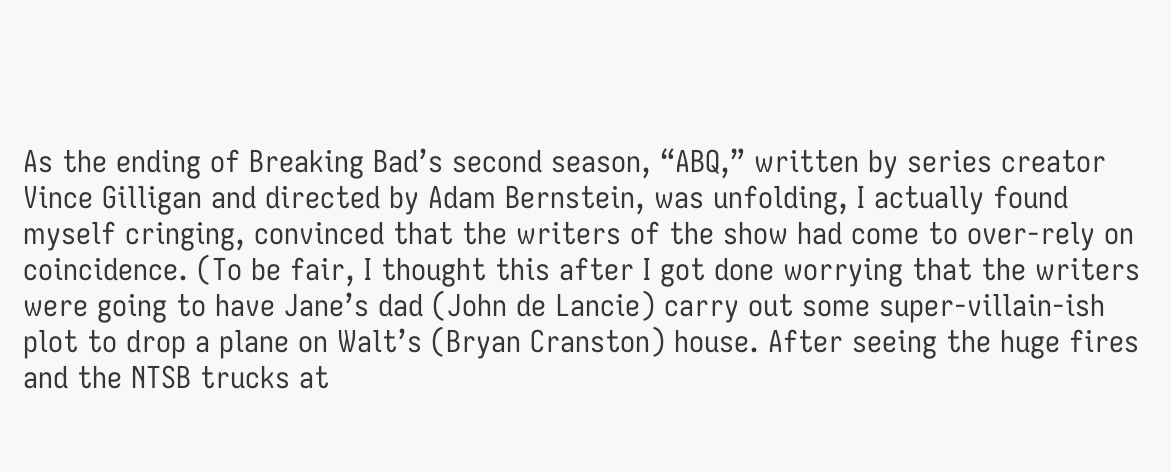As the ending of Breaking Bad’s second season, “ABQ,” written by series creator Vince Gilligan and directed by Adam Bernstein, was unfolding, I actually found myself cringing, convinced that the writers of the show had come to over-rely on coincidence. (To be fair, I thought this after I got done worrying that the writers were going to have Jane’s dad (John de Lancie) carry out some super-villain-ish plot to drop a plane on Walt’s (Bryan Cranston) house. After seeing the huge fires and the NTSB trucks at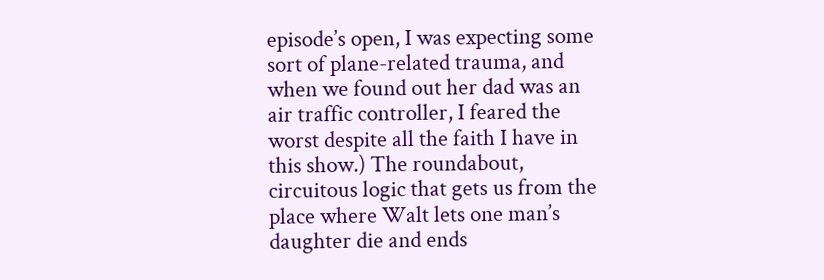episode’s open, I was expecting some sort of plane-related trauma, and when we found out her dad was an air traffic controller, I feared the worst despite all the faith I have in this show.) The roundabout, circuitous logic that gets us from the place where Walt lets one man’s daughter die and ends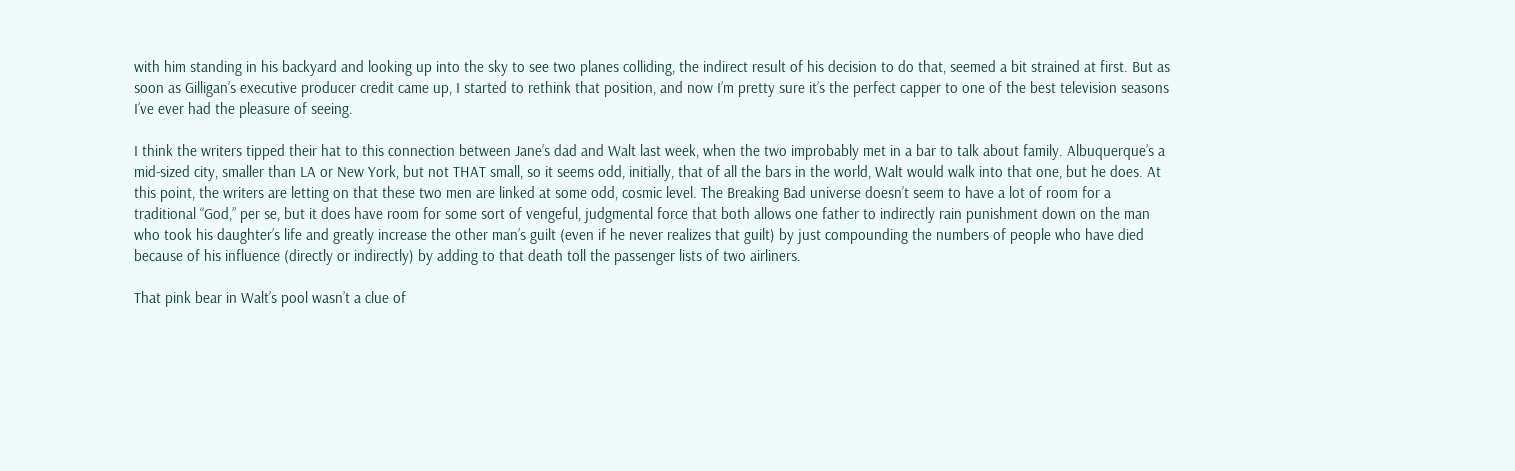with him standing in his backyard and looking up into the sky to see two planes colliding, the indirect result of his decision to do that, seemed a bit strained at first. But as soon as Gilligan’s executive producer credit came up, I started to rethink that position, and now I’m pretty sure it’s the perfect capper to one of the best television seasons I’ve ever had the pleasure of seeing.

I think the writers tipped their hat to this connection between Jane’s dad and Walt last week, when the two improbably met in a bar to talk about family. Albuquerque’s a mid-sized city, smaller than LA or New York, but not THAT small, so it seems odd, initially, that of all the bars in the world, Walt would walk into that one, but he does. At this point, the writers are letting on that these two men are linked at some odd, cosmic level. The Breaking Bad universe doesn’t seem to have a lot of room for a traditional “God,” per se, but it does have room for some sort of vengeful, judgmental force that both allows one father to indirectly rain punishment down on the man who took his daughter’s life and greatly increase the other man’s guilt (even if he never realizes that guilt) by just compounding the numbers of people who have died because of his influence (directly or indirectly) by adding to that death toll the passenger lists of two airliners.

That pink bear in Walt’s pool wasn’t a clue of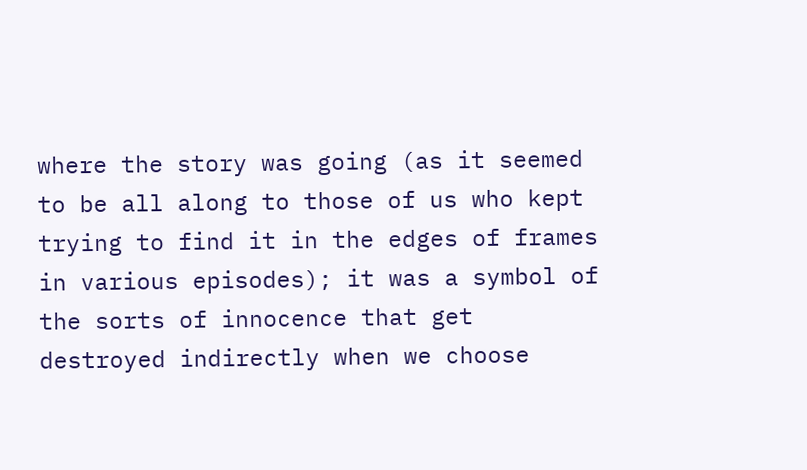where the story was going (as it seemed to be all along to those of us who kept trying to find it in the edges of frames in various episodes); it was a symbol of the sorts of innocence that get destroyed indirectly when we choose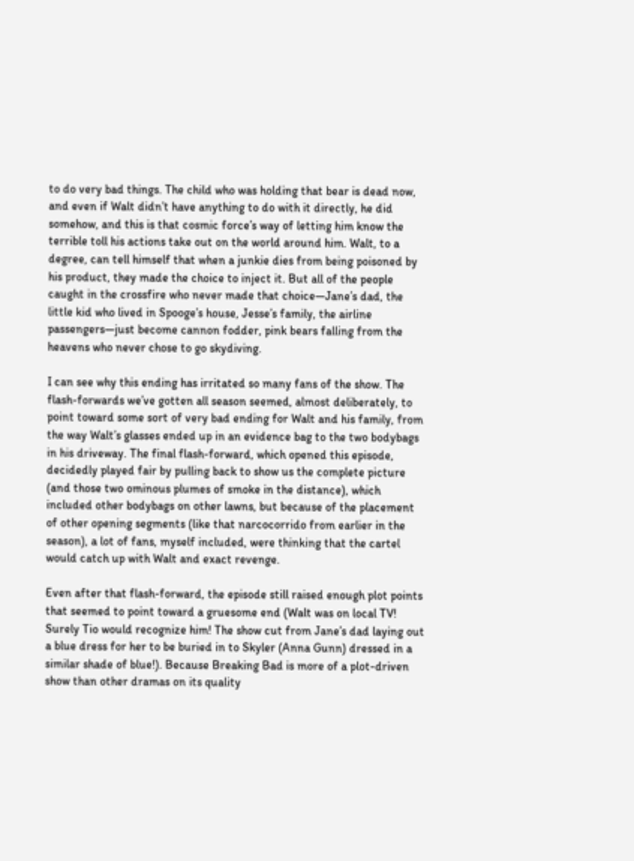to do very bad things. The child who was holding that bear is dead now, and even if Walt didn’t have anything to do with it directly, he did somehow, and this is that cosmic force’s way of letting him know the terrible toll his actions take out on the world around him. Walt, to a degree, can tell himself that when a junkie dies from being poisoned by his product, they made the choice to inject it. But all of the people caught in the crossfire who never made that choice—Jane’s dad, the little kid who lived in Spooge’s house, Jesse’s family, the airline passengers—just become cannon fodder, pink bears falling from the heavens who never chose to go skydiving.

I can see why this ending has irritated so many fans of the show. The flash-forwards we’ve gotten all season seemed, almost deliberately, to point toward some sort of very bad ending for Walt and his family, from the way Walt’s glasses ended up in an evidence bag to the two bodybags in his driveway. The final flash-forward, which opened this episode, decidedly played fair by pulling back to show us the complete picture (and those two ominous plumes of smoke in the distance), which included other bodybags on other lawns, but because of the placement of other opening segments (like that narcocorrido from earlier in the season), a lot of fans, myself included, were thinking that the cartel would catch up with Walt and exact revenge.

Even after that flash-forward, the episode still raised enough plot points that seemed to point toward a gruesome end (Walt was on local TV! Surely Tio would recognize him! The show cut from Jane’s dad laying out a blue dress for her to be buried in to Skyler (Anna Gunn) dressed in a similar shade of blue!). Because Breaking Bad is more of a plot-driven show than other dramas on its quality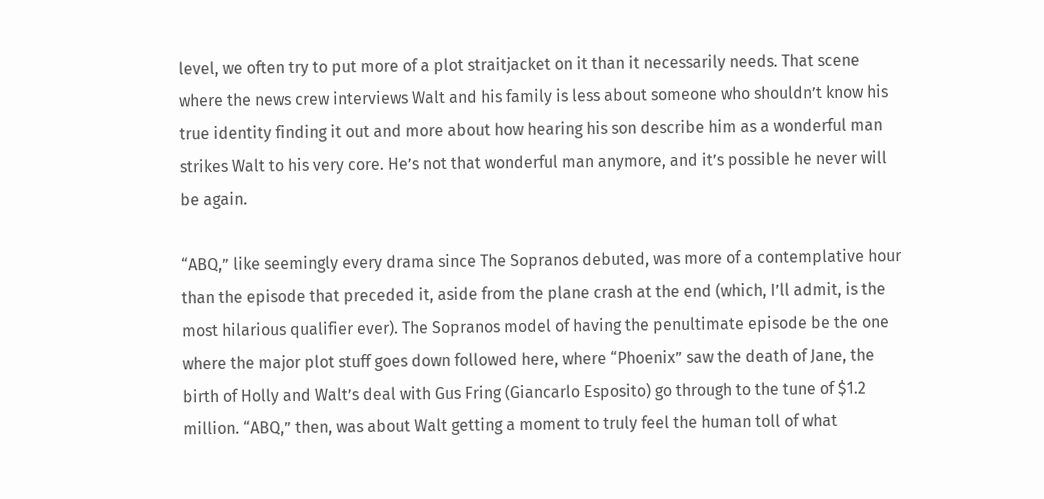level, we often try to put more of a plot straitjacket on it than it necessarily needs. That scene where the news crew interviews Walt and his family is less about someone who shouldn’t know his true identity finding it out and more about how hearing his son describe him as a wonderful man strikes Walt to his very core. He’s not that wonderful man anymore, and it’s possible he never will be again.

“ABQ,” like seemingly every drama since The Sopranos debuted, was more of a contemplative hour than the episode that preceded it, aside from the plane crash at the end (which, I’ll admit, is the most hilarious qualifier ever). The Sopranos model of having the penultimate episode be the one where the major plot stuff goes down followed here, where “Phoenix” saw the death of Jane, the birth of Holly and Walt’s deal with Gus Fring (Giancarlo Esposito) go through to the tune of $1.2 million. “ABQ,” then, was about Walt getting a moment to truly feel the human toll of what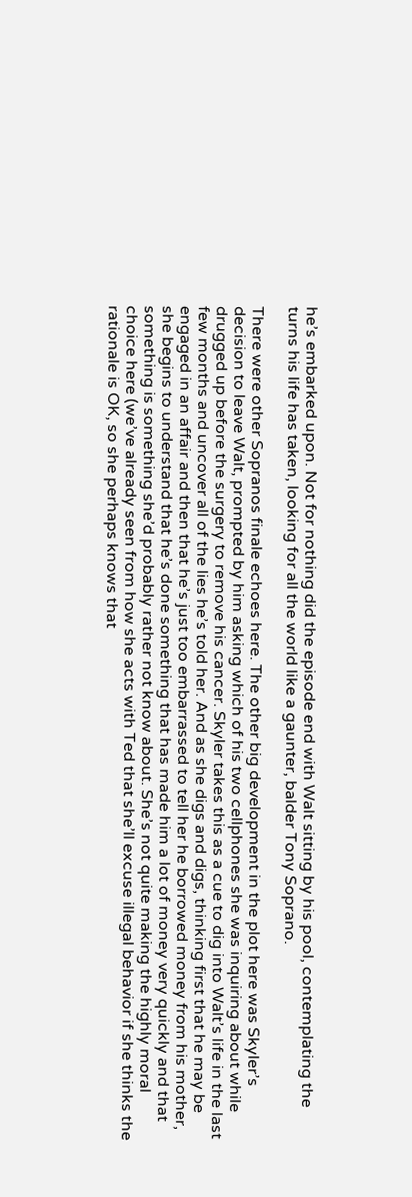he’s embarked upon. Not for nothing did the episode end with Walt sitting by his pool, contemplating the turns his life has taken, looking for all the world like a gaunter, balder Tony Soprano.

There were other Sopranos finale echoes here. The other big development in the plot here was Skyler’s decision to leave Walt, prompted by him asking which of his two cellphones she was inquiring about while drugged up before the surgery to remove his cancer. Skyler takes this as a cue to dig into Walt’s life in the last few months and uncover all of the lies he’s told her. And as she digs and digs, thinking first that he may be engaged in an affair and then that he’s just too embarrassed to tell her he borrowed money from his mother, she begins to understand that he’s done something that has made him a lot of money very quickly and that something is something she’d probably rather not know about. She’s not quite making the highly moral choice here (we’ve already seen from how she acts with Ted that she’ll excuse illegal behavior if she thinks the rationale is OK, so she perhaps knows that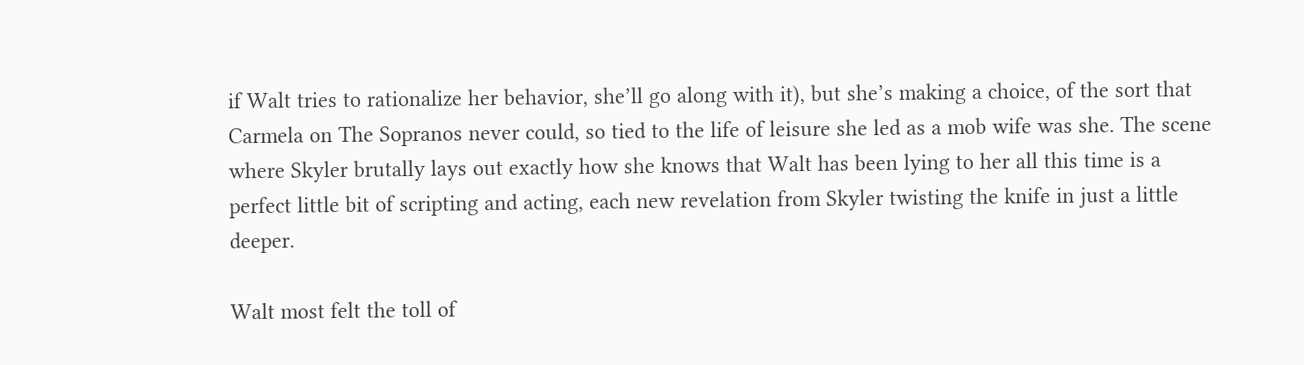if Walt tries to rationalize her behavior, she’ll go along with it), but she’s making a choice, of the sort that Carmela on The Sopranos never could, so tied to the life of leisure she led as a mob wife was she. The scene where Skyler brutally lays out exactly how she knows that Walt has been lying to her all this time is a perfect little bit of scripting and acting, each new revelation from Skyler twisting the knife in just a little deeper.

Walt most felt the toll of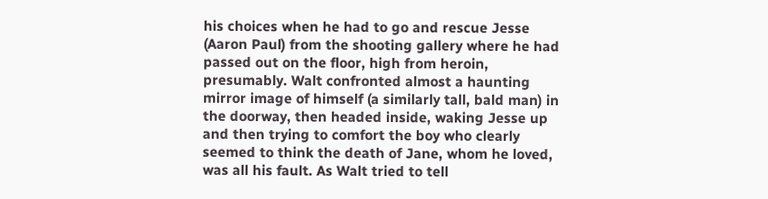his choices when he had to go and rescue Jesse (Aaron Paul) from the shooting gallery where he had passed out on the floor, high from heroin, presumably. Walt confronted almost a haunting mirror image of himself (a similarly tall, bald man) in the doorway, then headed inside, waking Jesse up and then trying to comfort the boy who clearly seemed to think the death of Jane, whom he loved, was all his fault. As Walt tried to tell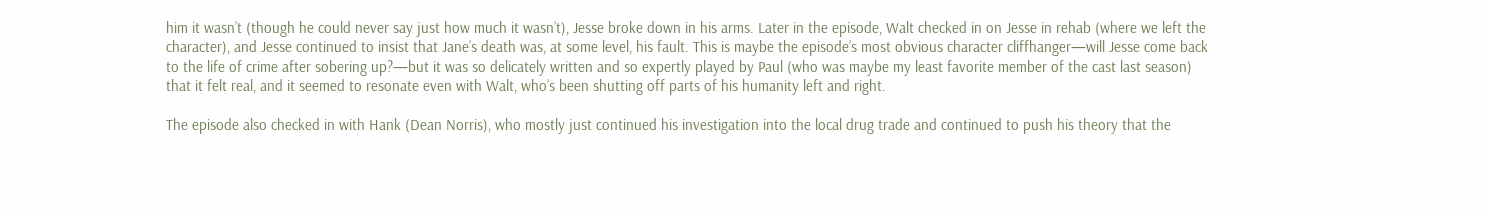him it wasn’t (though he could never say just how much it wasn’t), Jesse broke down in his arms. Later in the episode, Walt checked in on Jesse in rehab (where we left the character), and Jesse continued to insist that Jane’s death was, at some level, his fault. This is maybe the episode’s most obvious character cliffhanger—will Jesse come back to the life of crime after sobering up?—but it was so delicately written and so expertly played by Paul (who was maybe my least favorite member of the cast last season) that it felt real, and it seemed to resonate even with Walt, who’s been shutting off parts of his humanity left and right.

The episode also checked in with Hank (Dean Norris), who mostly just continued his investigation into the local drug trade and continued to push his theory that the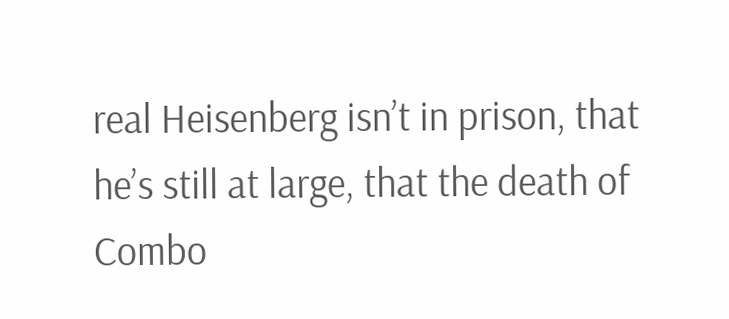real Heisenberg isn’t in prison, that he’s still at large, that the death of Combo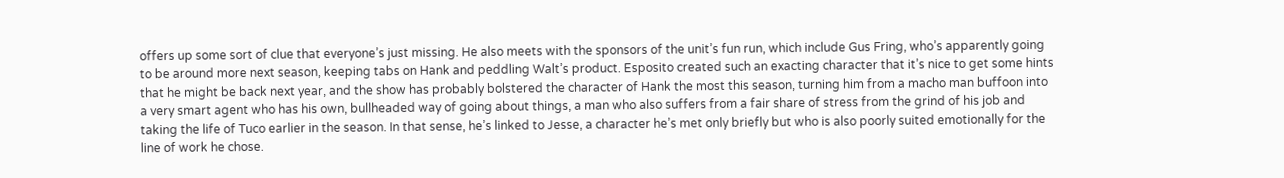offers up some sort of clue that everyone’s just missing. He also meets with the sponsors of the unit’s fun run, which include Gus Fring, who’s apparently going to be around more next season, keeping tabs on Hank and peddling Walt’s product. Esposito created such an exacting character that it’s nice to get some hints that he might be back next year, and the show has probably bolstered the character of Hank the most this season, turning him from a macho man buffoon into a very smart agent who has his own, bullheaded way of going about things, a man who also suffers from a fair share of stress from the grind of his job and taking the life of Tuco earlier in the season. In that sense, he’s linked to Jesse, a character he’s met only briefly but who is also poorly suited emotionally for the line of work he chose.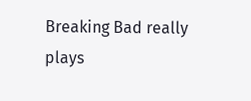Breaking Bad really plays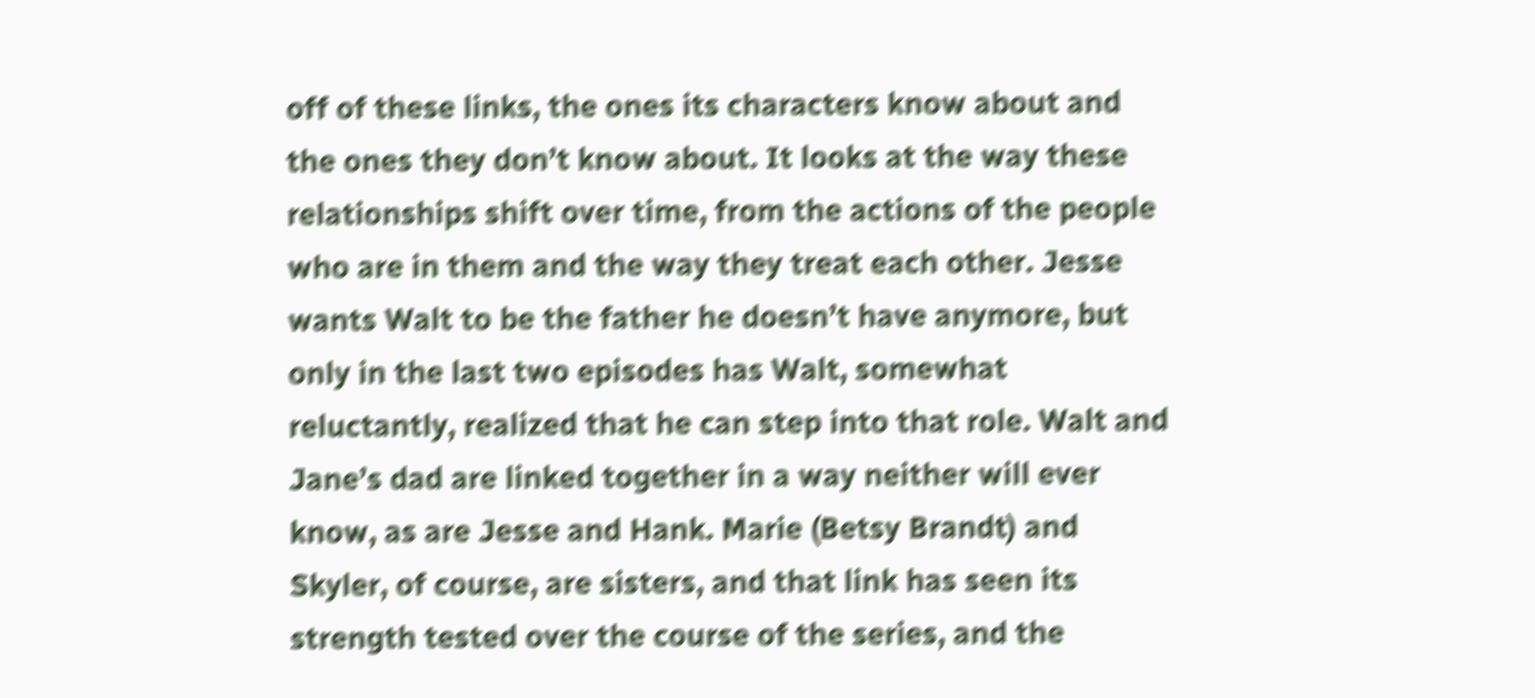off of these links, the ones its characters know about and the ones they don’t know about. It looks at the way these relationships shift over time, from the actions of the people who are in them and the way they treat each other. Jesse wants Walt to be the father he doesn’t have anymore, but only in the last two episodes has Walt, somewhat reluctantly, realized that he can step into that role. Walt and Jane’s dad are linked together in a way neither will ever know, as are Jesse and Hank. Marie (Betsy Brandt) and Skyler, of course, are sisters, and that link has seen its strength tested over the course of the series, and the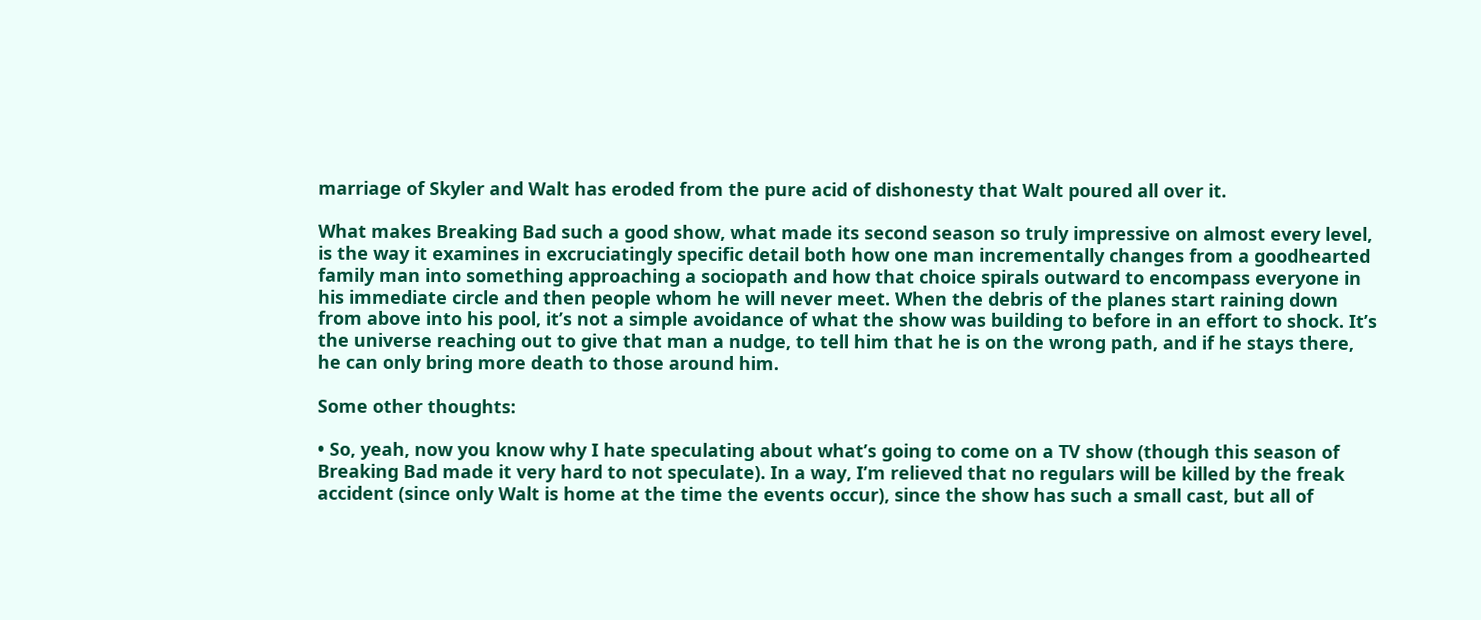marriage of Skyler and Walt has eroded from the pure acid of dishonesty that Walt poured all over it.

What makes Breaking Bad such a good show, what made its second season so truly impressive on almost every level, is the way it examines in excruciatingly specific detail both how one man incrementally changes from a goodhearted family man into something approaching a sociopath and how that choice spirals outward to encompass everyone in his immediate circle and then people whom he will never meet. When the debris of the planes start raining down from above into his pool, it’s not a simple avoidance of what the show was building to before in an effort to shock. It’s the universe reaching out to give that man a nudge, to tell him that he is on the wrong path, and if he stays there, he can only bring more death to those around him.

Some other thoughts:

• So, yeah, now you know why I hate speculating about what’s going to come on a TV show (though this season of Breaking Bad made it very hard to not speculate). In a way, I’m relieved that no regulars will be killed by the freak accident (since only Walt is home at the time the events occur), since the show has such a small cast, but all of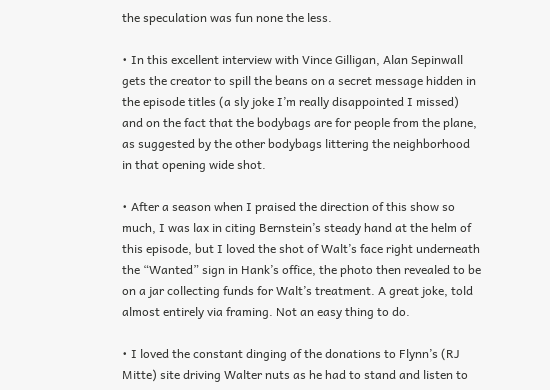the speculation was fun none the less.

• In this excellent interview with Vince Gilligan, Alan Sepinwall gets the creator to spill the beans on a secret message hidden in the episode titles (a sly joke I’m really disappointed I missed) and on the fact that the bodybags are for people from the plane, as suggested by the other bodybags littering the neighborhood in that opening wide shot.

• After a season when I praised the direction of this show so much, I was lax in citing Bernstein’s steady hand at the helm of this episode, but I loved the shot of Walt’s face right underneath the “Wanted” sign in Hank’s office, the photo then revealed to be on a jar collecting funds for Walt’s treatment. A great joke, told almost entirely via framing. Not an easy thing to do.

• I loved the constant dinging of the donations to Flynn’s (RJ Mitte) site driving Walter nuts as he had to stand and listen to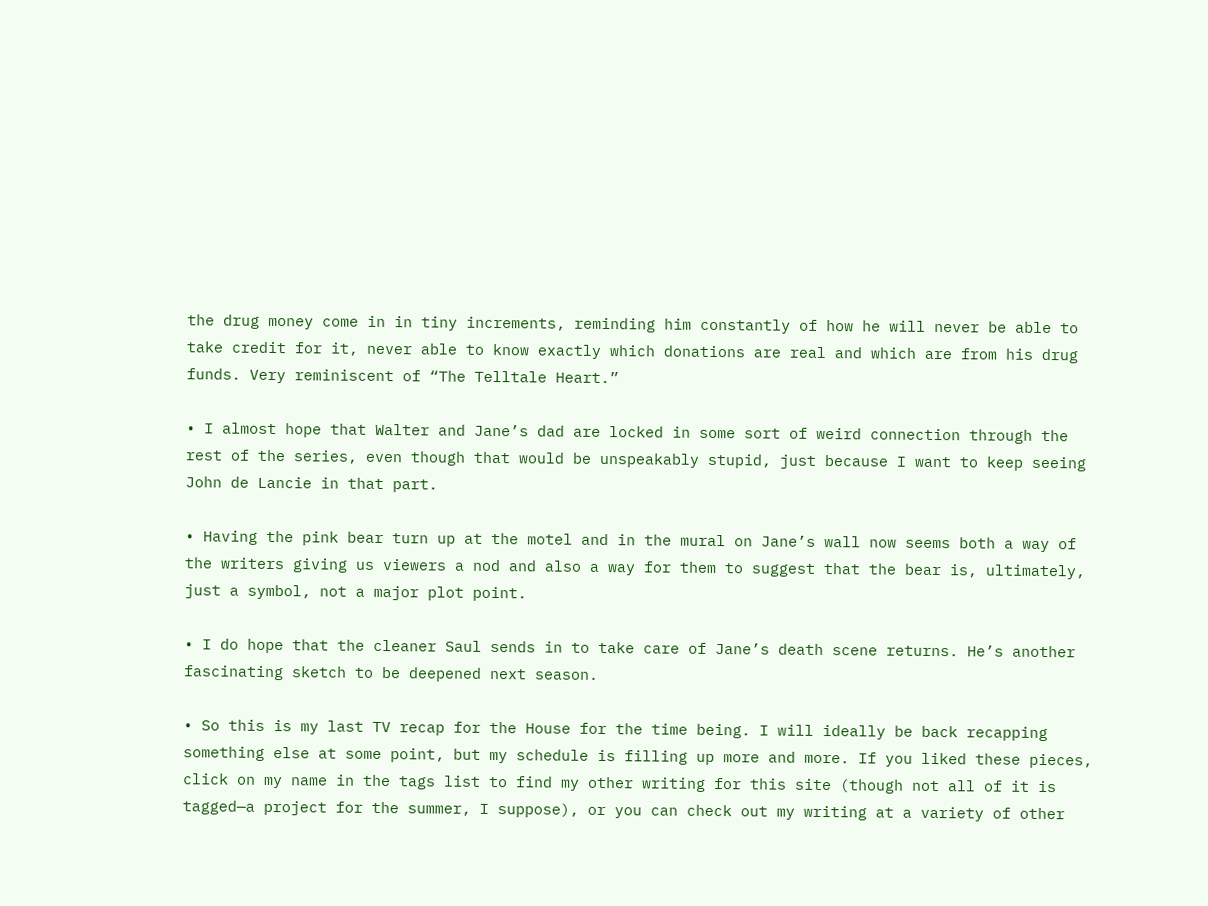the drug money come in in tiny increments, reminding him constantly of how he will never be able to take credit for it, never able to know exactly which donations are real and which are from his drug funds. Very reminiscent of “The Telltale Heart.”

• I almost hope that Walter and Jane’s dad are locked in some sort of weird connection through the rest of the series, even though that would be unspeakably stupid, just because I want to keep seeing John de Lancie in that part.

• Having the pink bear turn up at the motel and in the mural on Jane’s wall now seems both a way of the writers giving us viewers a nod and also a way for them to suggest that the bear is, ultimately, just a symbol, not a major plot point.

• I do hope that the cleaner Saul sends in to take care of Jane’s death scene returns. He’s another fascinating sketch to be deepened next season.

• So this is my last TV recap for the House for the time being. I will ideally be back recapping something else at some point, but my schedule is filling up more and more. If you liked these pieces, click on my name in the tags list to find my other writing for this site (though not all of it is tagged—a project for the summer, I suppose), or you can check out my writing at a variety of other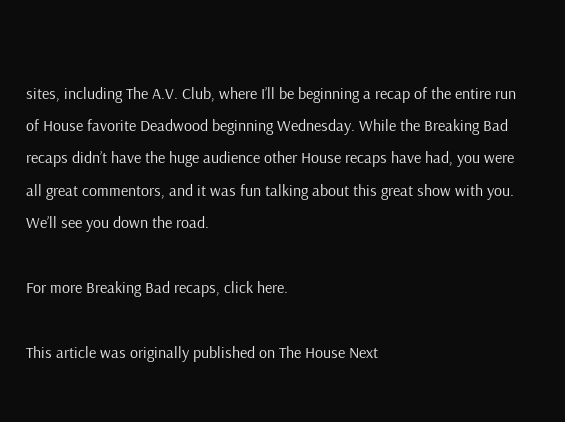sites, including The A.V. Club, where I’ll be beginning a recap of the entire run of House favorite Deadwood beginning Wednesday. While the Breaking Bad recaps didn’t have the huge audience other House recaps have had, you were all great commentors, and it was fun talking about this great show with you. We’ll see you down the road.

For more Breaking Bad recaps, click here.

This article was originally published on The House Next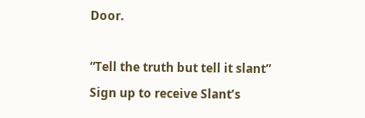Door.

“Tell the truth but tell it slant”
Sign up to receive Slant’s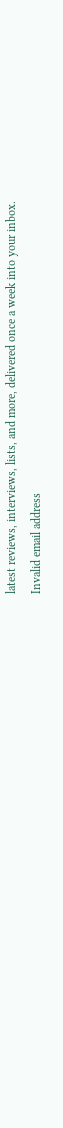latest reviews, interviews, lists, and more, delivered once a week into your inbox.
Invalid email address